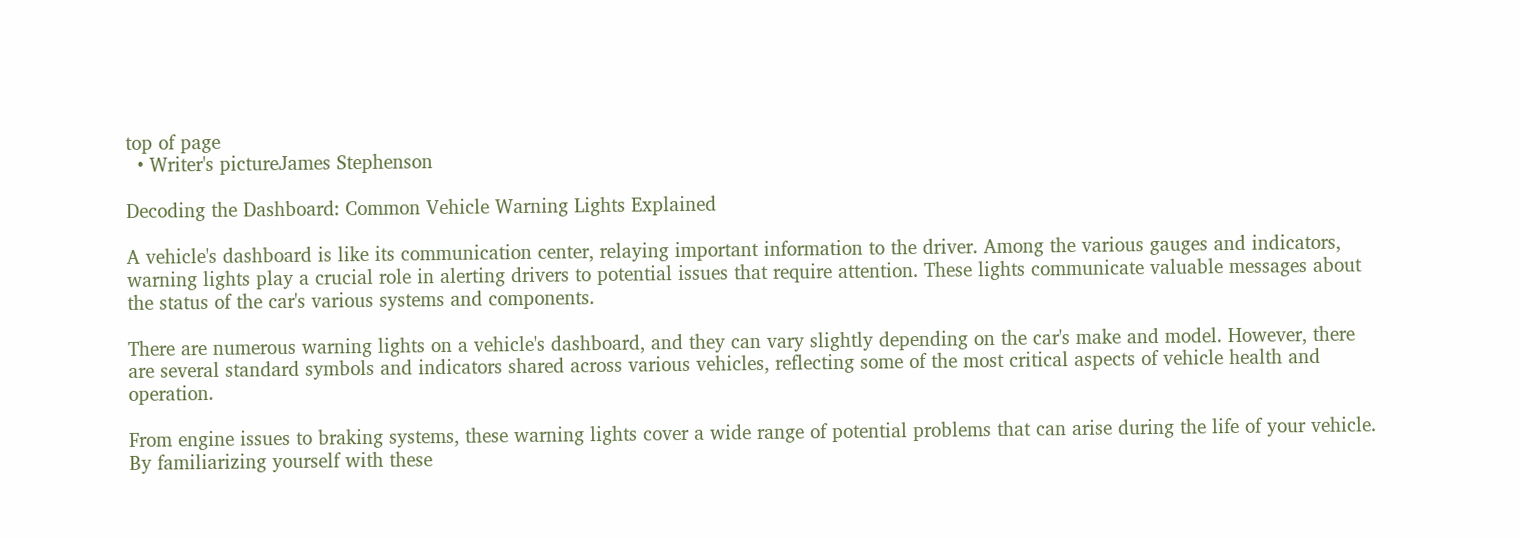top of page
  • Writer's pictureJames Stephenson

Decoding the Dashboard: Common Vehicle Warning Lights Explained

A vehicle's dashboard is like its communication center, relaying important information to the driver. Among the various gauges and indicators, warning lights play a crucial role in alerting drivers to potential issues that require attention. These lights communicate valuable messages about the status of the car's various systems and components.

There are numerous warning lights on a vehicle's dashboard, and they can vary slightly depending on the car's make and model. However, there are several standard symbols and indicators shared across various vehicles, reflecting some of the most critical aspects of vehicle health and operation.

From engine issues to braking systems, these warning lights cover a wide range of potential problems that can arise during the life of your vehicle. By familiarizing yourself with these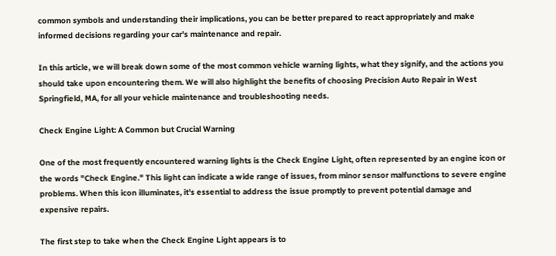common symbols and understanding their implications, you can be better prepared to react appropriately and make informed decisions regarding your car's maintenance and repair.

In this article, we will break down some of the most common vehicle warning lights, what they signify, and the actions you should take upon encountering them. We will also highlight the benefits of choosing Precision Auto Repair in West Springfield, MA, for all your vehicle maintenance and troubleshooting needs.

Check Engine Light: A Common but Crucial Warning

One of the most frequently encountered warning lights is the Check Engine Light, often represented by an engine icon or the words "Check Engine." This light can indicate a wide range of issues, from minor sensor malfunctions to severe engine problems. When this icon illuminates, it's essential to address the issue promptly to prevent potential damage and expensive repairs.

The first step to take when the Check Engine Light appears is to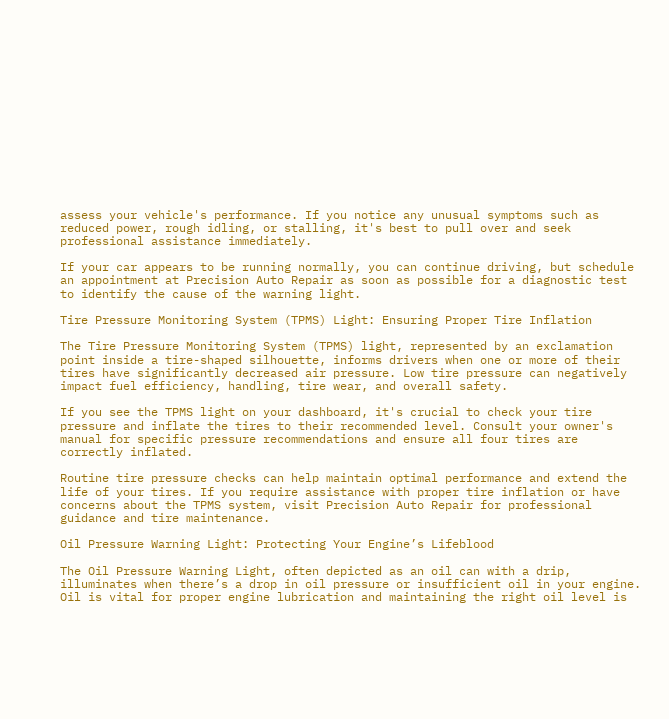assess your vehicle's performance. If you notice any unusual symptoms such as reduced power, rough idling, or stalling, it's best to pull over and seek professional assistance immediately.

If your car appears to be running normally, you can continue driving, but schedule an appointment at Precision Auto Repair as soon as possible for a diagnostic test to identify the cause of the warning light.

Tire Pressure Monitoring System (TPMS) Light: Ensuring Proper Tire Inflation

The Tire Pressure Monitoring System (TPMS) light, represented by an exclamation point inside a tire-shaped silhouette, informs drivers when one or more of their tires have significantly decreased air pressure. Low tire pressure can negatively impact fuel efficiency, handling, tire wear, and overall safety.

If you see the TPMS light on your dashboard, it's crucial to check your tire pressure and inflate the tires to their recommended level. Consult your owner's manual for specific pressure recommendations and ensure all four tires are correctly inflated.

Routine tire pressure checks can help maintain optimal performance and extend the life of your tires. If you require assistance with proper tire inflation or have concerns about the TPMS system, visit Precision Auto Repair for professional guidance and tire maintenance.

Oil Pressure Warning Light: Protecting Your Engine’s Lifeblood

The Oil Pressure Warning Light, often depicted as an oil can with a drip, illuminates when there’s a drop in oil pressure or insufficient oil in your engine. Oil is vital for proper engine lubrication and maintaining the right oil level is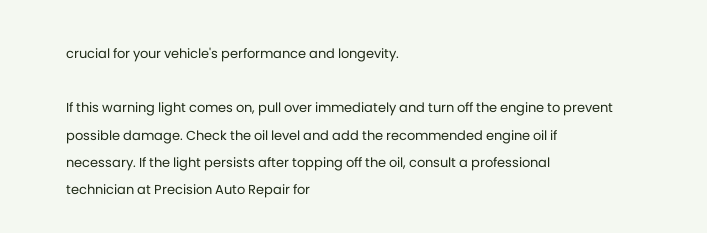crucial for your vehicle's performance and longevity.

If this warning light comes on, pull over immediately and turn off the engine to prevent possible damage. Check the oil level and add the recommended engine oil if necessary. If the light persists after topping off the oil, consult a professional technician at Precision Auto Repair for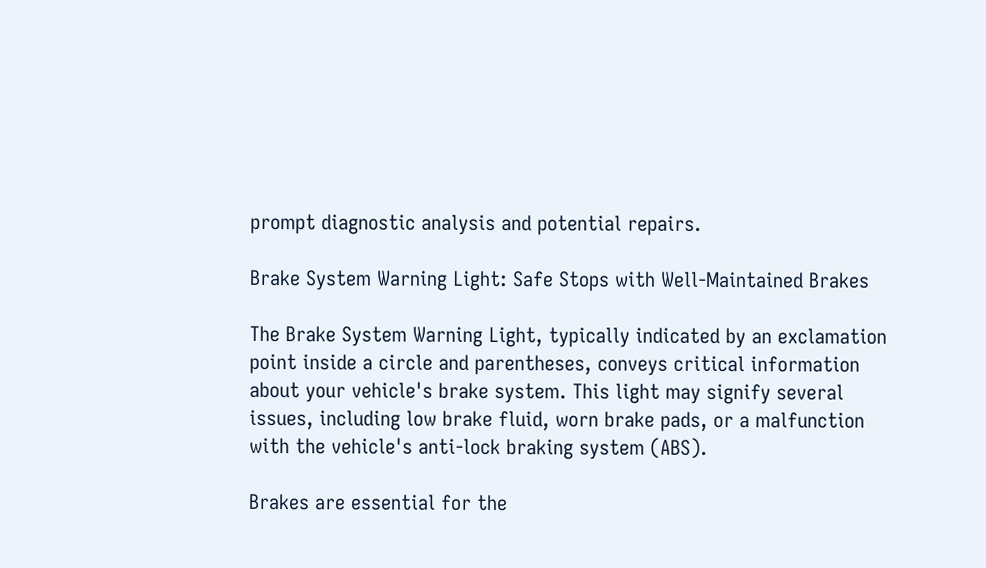prompt diagnostic analysis and potential repairs.

Brake System Warning Light: Safe Stops with Well-Maintained Brakes

The Brake System Warning Light, typically indicated by an exclamation point inside a circle and parentheses, conveys critical information about your vehicle's brake system. This light may signify several issues, including low brake fluid, worn brake pads, or a malfunction with the vehicle's anti-lock braking system (ABS).

Brakes are essential for the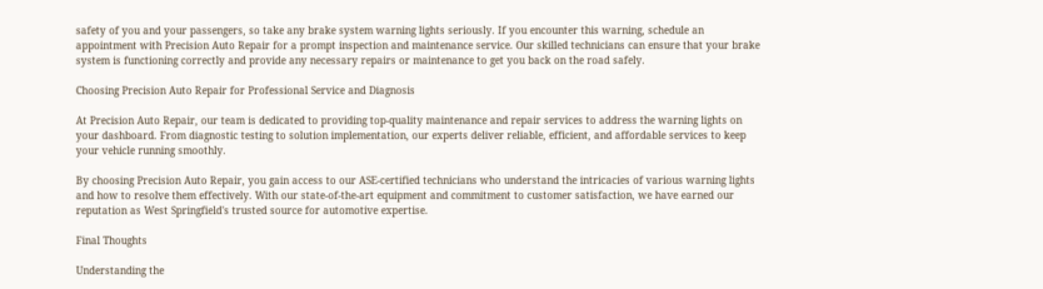safety of you and your passengers, so take any brake system warning lights seriously. If you encounter this warning, schedule an appointment with Precision Auto Repair for a prompt inspection and maintenance service. Our skilled technicians can ensure that your brake system is functioning correctly and provide any necessary repairs or maintenance to get you back on the road safely.

Choosing Precision Auto Repair for Professional Service and Diagnosis

At Precision Auto Repair, our team is dedicated to providing top-quality maintenance and repair services to address the warning lights on your dashboard. From diagnostic testing to solution implementation, our experts deliver reliable, efficient, and affordable services to keep your vehicle running smoothly.

By choosing Precision Auto Repair, you gain access to our ASE-certified technicians who understand the intricacies of various warning lights and how to resolve them effectively. With our state-of-the-art equipment and commitment to customer satisfaction, we have earned our reputation as West Springfield's trusted source for automotive expertise.

Final Thoughts

Understanding the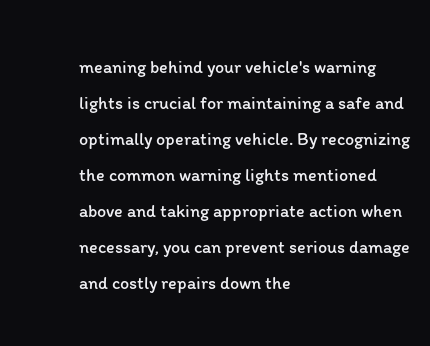meaning behind your vehicle's warning lights is crucial for maintaining a safe and optimally operating vehicle. By recognizing the common warning lights mentioned above and taking appropriate action when necessary, you can prevent serious damage and costly repairs down the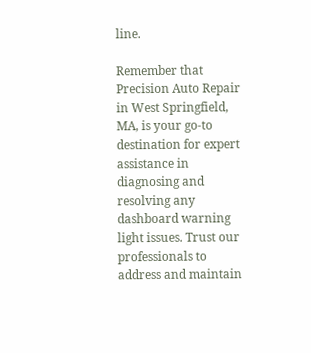line.

Remember that Precision Auto Repair in West Springfield, MA, is your go-to destination for expert assistance in diagnosing and resolving any dashboard warning light issues. Trust our professionals to address and maintain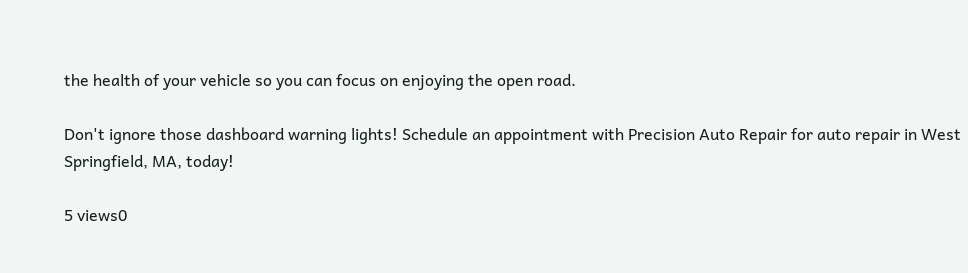the health of your vehicle so you can focus on enjoying the open road.

Don't ignore those dashboard warning lights! Schedule an appointment with Precision Auto Repair for auto repair in West Springfield, MA, today!

5 views0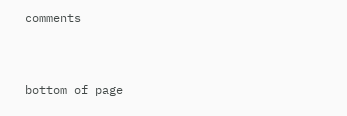comments


bottom of page